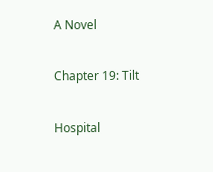A Novel

Chapter 19: Tilt

Hospital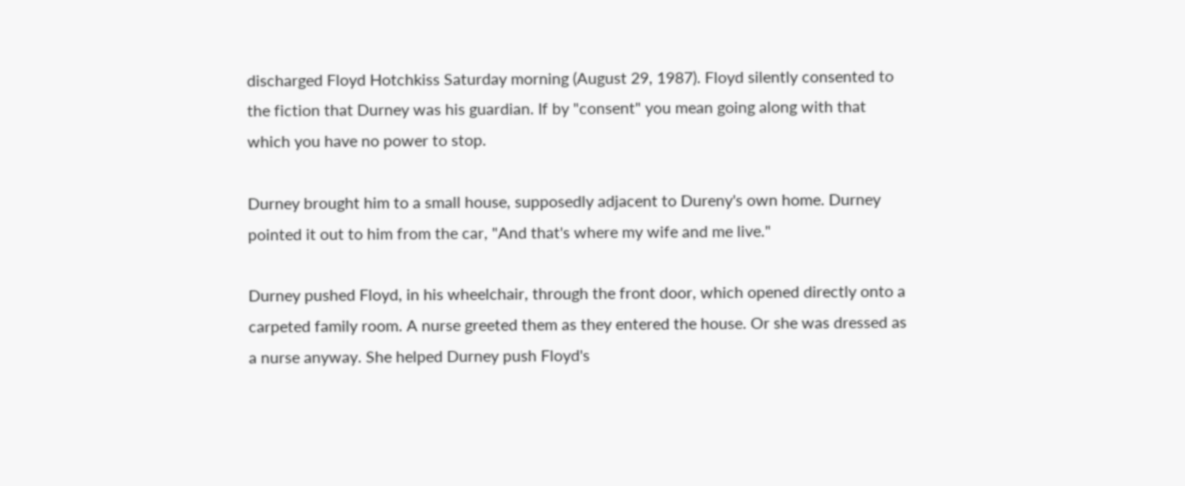discharged Floyd Hotchkiss Saturday morning (August 29, 1987). Floyd silently consented to the fiction that Durney was his guardian. If by "consent" you mean going along with that which you have no power to stop.

Durney brought him to a small house, supposedly adjacent to Dureny's own home. Durney pointed it out to him from the car, "And that's where my wife and me live."

Durney pushed Floyd, in his wheelchair, through the front door, which opened directly onto a carpeted family room. A nurse greeted them as they entered the house. Or she was dressed as a nurse anyway. She helped Durney push Floyd's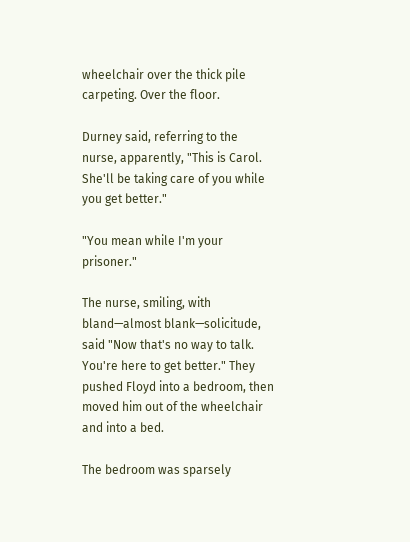wheelchair over the thick pile carpeting. Over the floor.

Durney said, referring to the nurse, apparently, "This is Carol. She'll be taking care of you while you get better."

"You mean while I'm your prisoner."

The nurse, smiling, with bland—almost blank—solicitude, said "Now that's no way to talk. You're here to get better." They pushed Floyd into a bedroom, then moved him out of the wheelchair and into a bed.

The bedroom was sparsely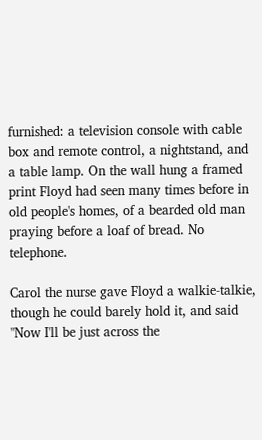furnished: a television console with cable box and remote control, a nightstand, and a table lamp. On the wall hung a framed print Floyd had seen many times before in old people's homes, of a bearded old man praying before a loaf of bread. No telephone.

Carol the nurse gave Floyd a walkie-talkie, though he could barely hold it, and said "Now I'll be just across the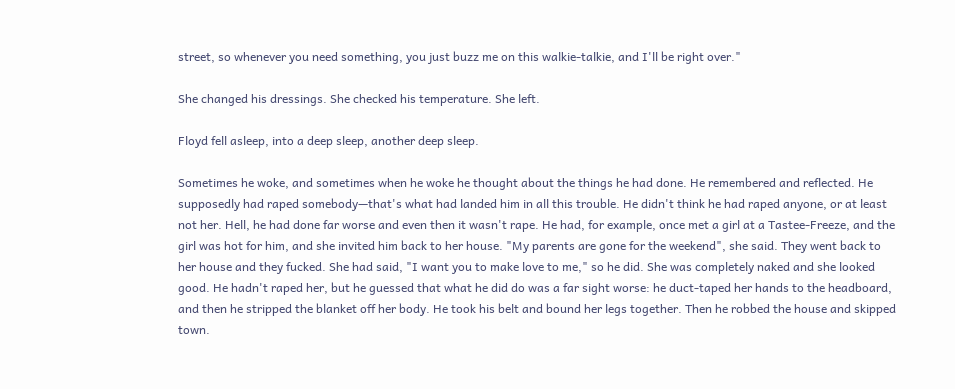street, so whenever you need something, you just buzz me on this walkie-talkie, and I'll be right over."

She changed his dressings. She checked his temperature. She left.

Floyd fell asleep, into a deep sleep, another deep sleep.

Sometimes he woke, and sometimes when he woke he thought about the things he had done. He remembered and reflected. He supposedly had raped somebody—that's what had landed him in all this trouble. He didn't think he had raped anyone, or at least not her. Hell, he had done far worse and even then it wasn't rape. He had, for example, once met a girl at a Tastee-Freeze, and the girl was hot for him, and she invited him back to her house. "My parents are gone for the weekend", she said. They went back to her house and they fucked. She had said, "I want you to make love to me," so he did. She was completely naked and she looked good. He hadn't raped her, but he guessed that what he did do was a far sight worse: he duct-taped her hands to the headboard, and then he stripped the blanket off her body. He took his belt and bound her legs together. Then he robbed the house and skipped town.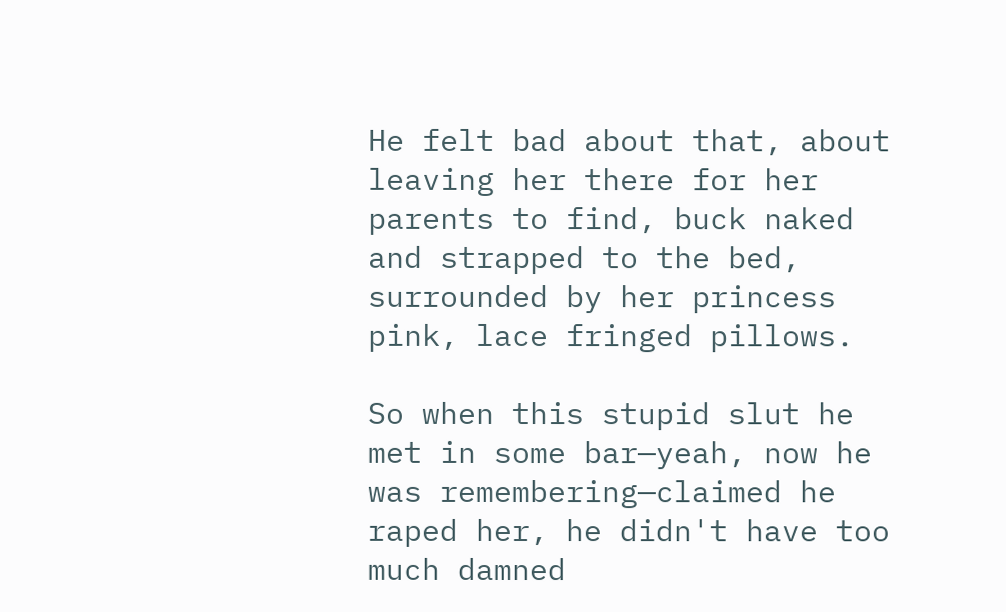He felt bad about that, about leaving her there for her parents to find, buck naked and strapped to the bed, surrounded by her princess pink, lace fringed pillows.

So when this stupid slut he met in some bar—yeah, now he was remembering—claimed he raped her, he didn't have too much damned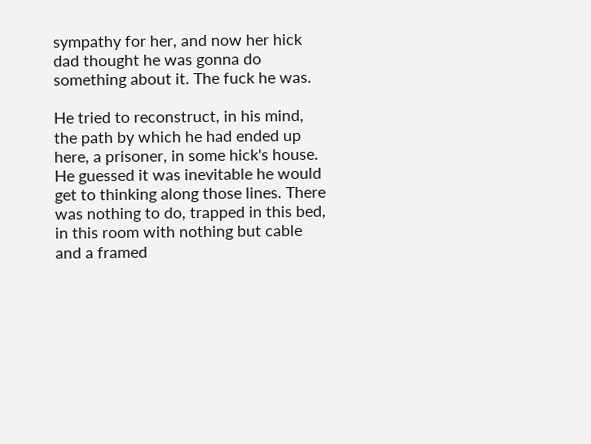sympathy for her, and now her hick dad thought he was gonna do something about it. The fuck he was.

He tried to reconstruct, in his mind, the path by which he had ended up here, a prisoner, in some hick's house. He guessed it was inevitable he would get to thinking along those lines. There was nothing to do, trapped in this bed, in this room with nothing but cable and a framed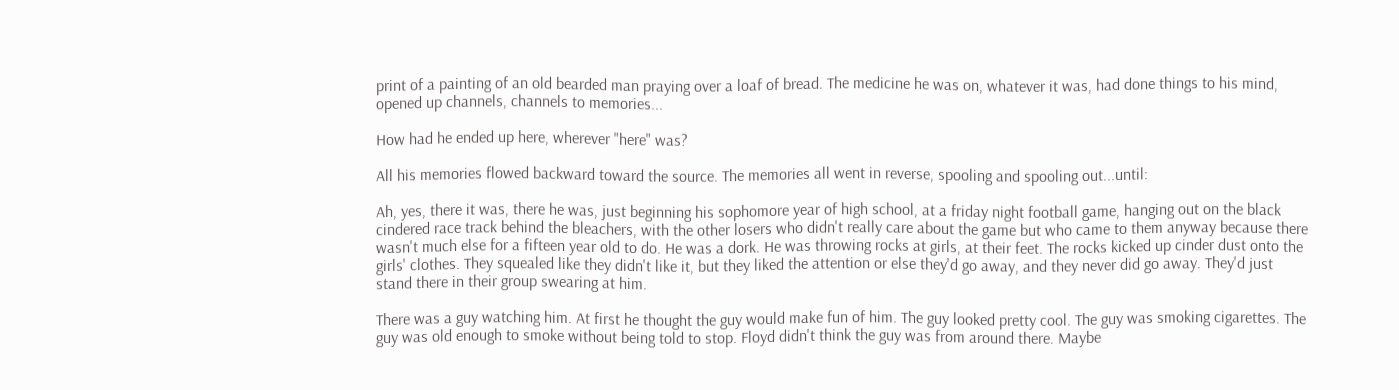print of a painting of an old bearded man praying over a loaf of bread. The medicine he was on, whatever it was, had done things to his mind, opened up channels, channels to memories...

How had he ended up here, wherever "here" was?

All his memories flowed backward toward the source. The memories all went in reverse, spooling and spooling out...until:

Ah, yes, there it was, there he was, just beginning his sophomore year of high school, at a friday night football game, hanging out on the black cindered race track behind the bleachers, with the other losers who didn't really care about the game but who came to them anyway because there wasn't much else for a fifteen year old to do. He was a dork. He was throwing rocks at girls, at their feet. The rocks kicked up cinder dust onto the girls' clothes. They squealed like they didn't like it, but they liked the attention or else they'd go away, and they never did go away. They'd just stand there in their group swearing at him.

There was a guy watching him. At first he thought the guy would make fun of him. The guy looked pretty cool. The guy was smoking cigarettes. The guy was old enough to smoke without being told to stop. Floyd didn't think the guy was from around there. Maybe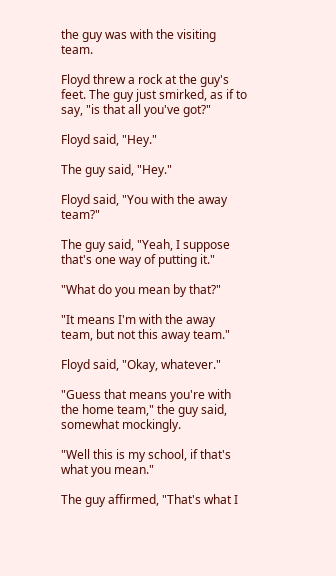the guy was with the visiting team.

Floyd threw a rock at the guy's feet. The guy just smirked, as if to say, "is that all you've got?"

Floyd said, "Hey."

The guy said, "Hey."

Floyd said, "You with the away team?"

The guy said, "Yeah, I suppose that's one way of putting it."

"What do you mean by that?"

"It means I'm with the away team, but not this away team."

Floyd said, "Okay, whatever."

"Guess that means you're with the home team," the guy said, somewhat mockingly.

"Well this is my school, if that's what you mean."

The guy affirmed, "That's what I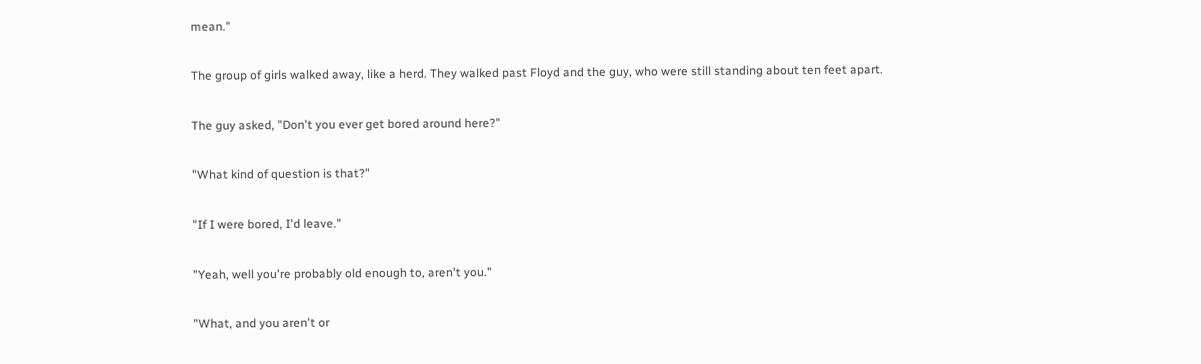mean."

The group of girls walked away, like a herd. They walked past Floyd and the guy, who were still standing about ten feet apart.

The guy asked, "Don't you ever get bored around here?"

"What kind of question is that?"

"If I were bored, I'd leave."

"Yeah, well you're probably old enough to, aren't you."

"What, and you aren't or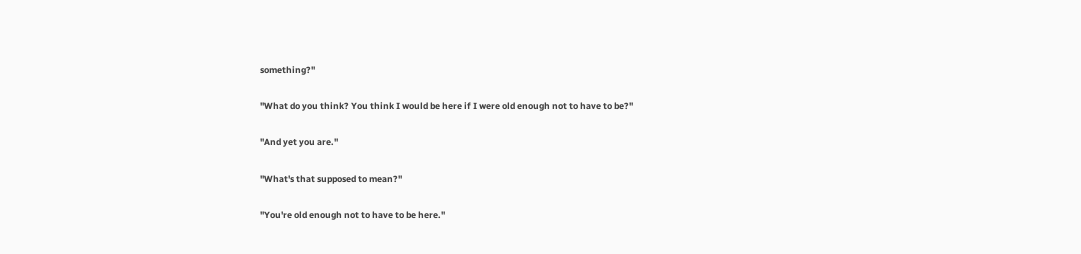something?"

"What do you think? You think I would be here if I were old enough not to have to be?"

"And yet you are."

"What's that supposed to mean?"

"You're old enough not to have to be here."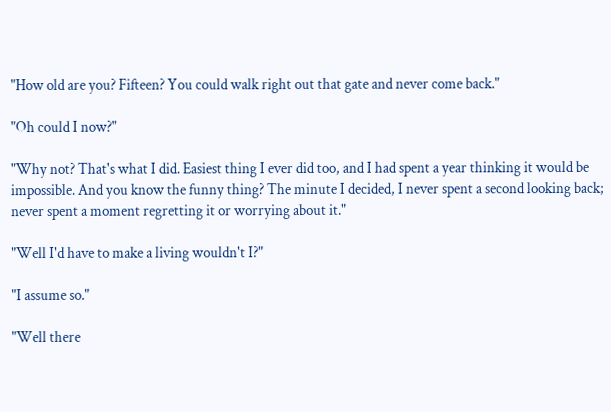"How old are you? Fifteen? You could walk right out that gate and never come back."

"Oh could I now?"

"Why not? That's what I did. Easiest thing I ever did too, and I had spent a year thinking it would be impossible. And you know the funny thing? The minute I decided, I never spent a second looking back; never spent a moment regretting it or worrying about it."

"Well I'd have to make a living wouldn't I?"

"I assume so."

"Well there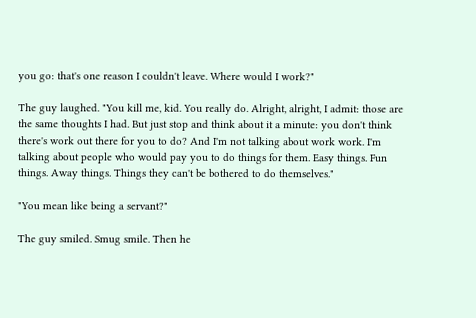you go: that's one reason I couldn't leave. Where would I work?"

The guy laughed. "You kill me, kid. You really do. Alright, alright, I admit: those are the same thoughts I had. But just stop and think about it a minute: you don't think there's work out there for you to do? And I'm not talking about work work. I'm talking about people who would pay you to do things for them. Easy things. Fun things. Away things. Things they can't be bothered to do themselves."

"You mean like being a servant?"

The guy smiled. Smug smile. Then he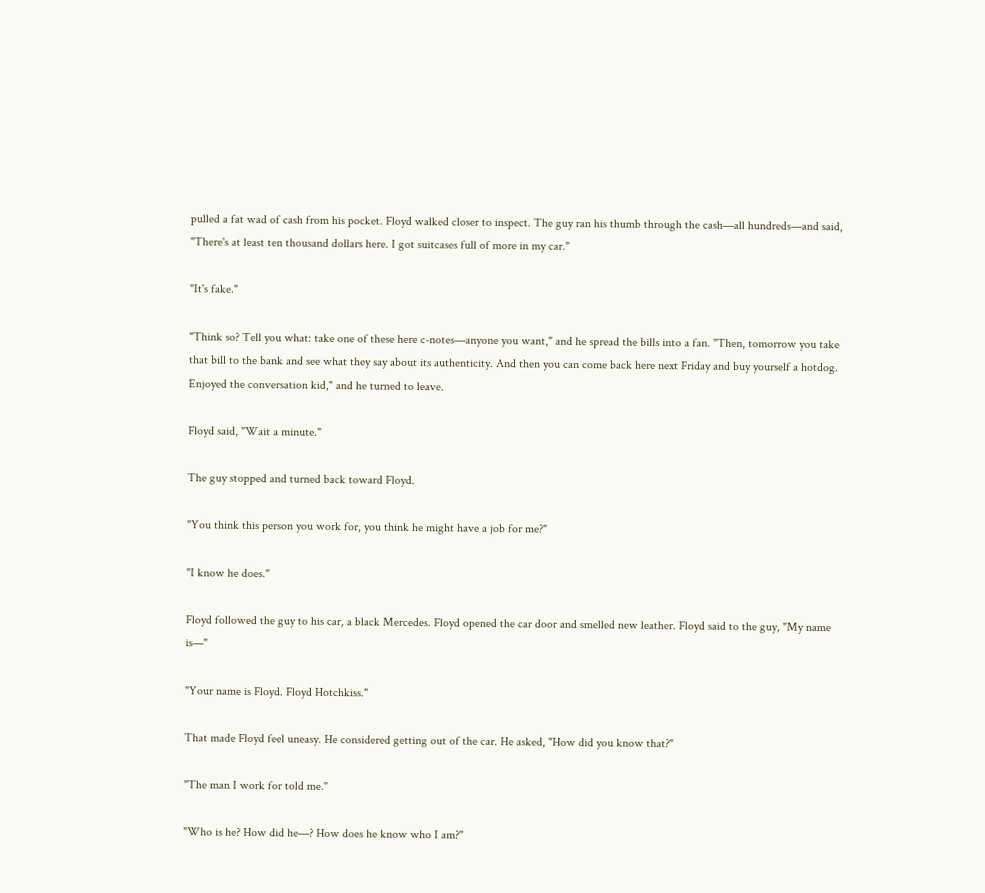pulled a fat wad of cash from his pocket. Floyd walked closer to inspect. The guy ran his thumb through the cash—all hundreds—and said, "There's at least ten thousand dollars here. I got suitcases full of more in my car."

"It's fake."

"Think so? Tell you what: take one of these here c-notes—anyone you want," and he spread the bills into a fan. "Then, tomorrow you take that bill to the bank and see what they say about its authenticity. And then you can come back here next Friday and buy yourself a hotdog. Enjoyed the conversation kid," and he turned to leave.

Floyd said, "Wait a minute."

The guy stopped and turned back toward Floyd.

"You think this person you work for, you think he might have a job for me?"

"I know he does."

Floyd followed the guy to his car, a black Mercedes. Floyd opened the car door and smelled new leather. Floyd said to the guy, "My name is—"

"Your name is Floyd. Floyd Hotchkiss."

That made Floyd feel uneasy. He considered getting out of the car. He asked, "How did you know that?"

"The man I work for told me."

"Who is he? How did he—? How does he know who I am?"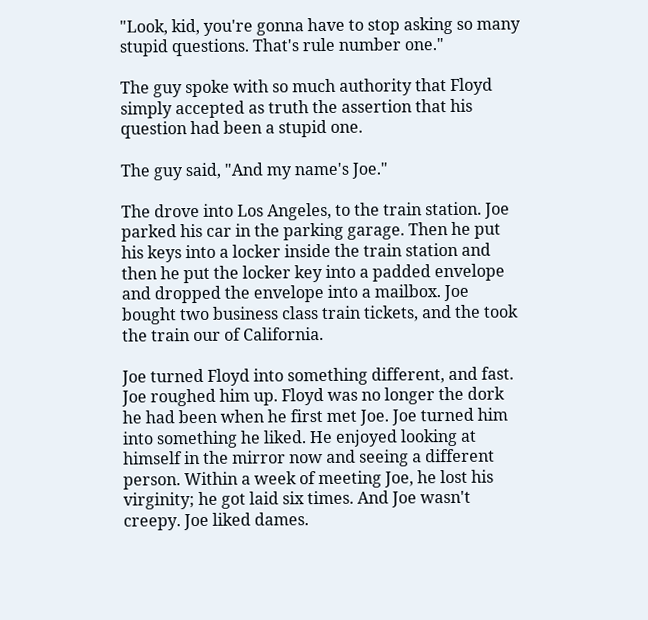"Look, kid, you're gonna have to stop asking so many stupid questions. That's rule number one."

The guy spoke with so much authority that Floyd simply accepted as truth the assertion that his question had been a stupid one.

The guy said, "And my name's Joe."

The drove into Los Angeles, to the train station. Joe parked his car in the parking garage. Then he put his keys into a locker inside the train station and then he put the locker key into a padded envelope and dropped the envelope into a mailbox. Joe bought two business class train tickets, and the took the train our of California.

Joe turned Floyd into something different, and fast. Joe roughed him up. Floyd was no longer the dork he had been when he first met Joe. Joe turned him into something he liked. He enjoyed looking at himself in the mirror now and seeing a different person. Within a week of meeting Joe, he lost his virginity; he got laid six times. And Joe wasn't creepy. Joe liked dames.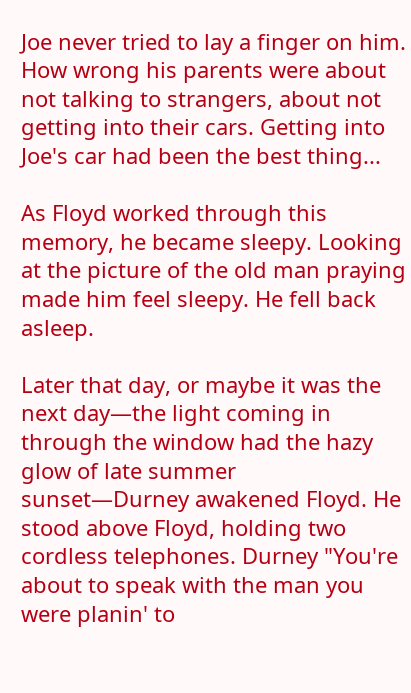Joe never tried to lay a finger on him. How wrong his parents were about not talking to strangers, about not getting into their cars. Getting into Joe's car had been the best thing...

As Floyd worked through this memory, he became sleepy. Looking at the picture of the old man praying made him feel sleepy. He fell back asleep.

Later that day, or maybe it was the next day—the light coming in through the window had the hazy glow of late summer sunset—Durney awakened Floyd. He stood above Floyd, holding two cordless telephones. Durney "You're about to speak with the man you were planin' to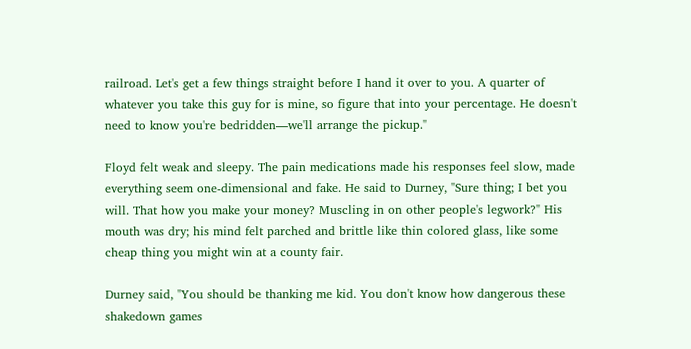railroad. Let's get a few things straight before I hand it over to you. A quarter of whatever you take this guy for is mine, so figure that into your percentage. He doesn't need to know you're bedridden—we'll arrange the pickup."

Floyd felt weak and sleepy. The pain medications made his responses feel slow, made everything seem one-dimensional and fake. He said to Durney, "Sure thing; I bet you will. That how you make your money? Muscling in on other people's legwork?" His mouth was dry; his mind felt parched and brittle like thin colored glass, like some cheap thing you might win at a county fair.

Durney said, "You should be thanking me kid. You don't know how dangerous these shakedown games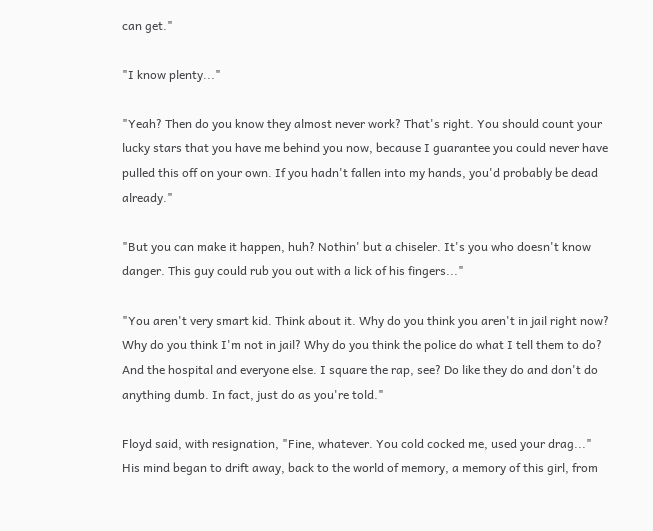can get."

"I know plenty..."

"Yeah? Then do you know they almost never work? That's right. You should count your lucky stars that you have me behind you now, because I guarantee you could never have pulled this off on your own. If you hadn't fallen into my hands, you'd probably be dead already."

"But you can make it happen, huh? Nothin' but a chiseler. It's you who doesn't know danger. This guy could rub you out with a lick of his fingers..."

"You aren't very smart kid. Think about it. Why do you think you aren't in jail right now? Why do you think I'm not in jail? Why do you think the police do what I tell them to do? And the hospital and everyone else. I square the rap, see? Do like they do and don't do anything dumb. In fact, just do as you're told."

Floyd said, with resignation, "Fine, whatever. You cold cocked me, used your drag..." His mind began to drift away, back to the world of memory, a memory of this girl, from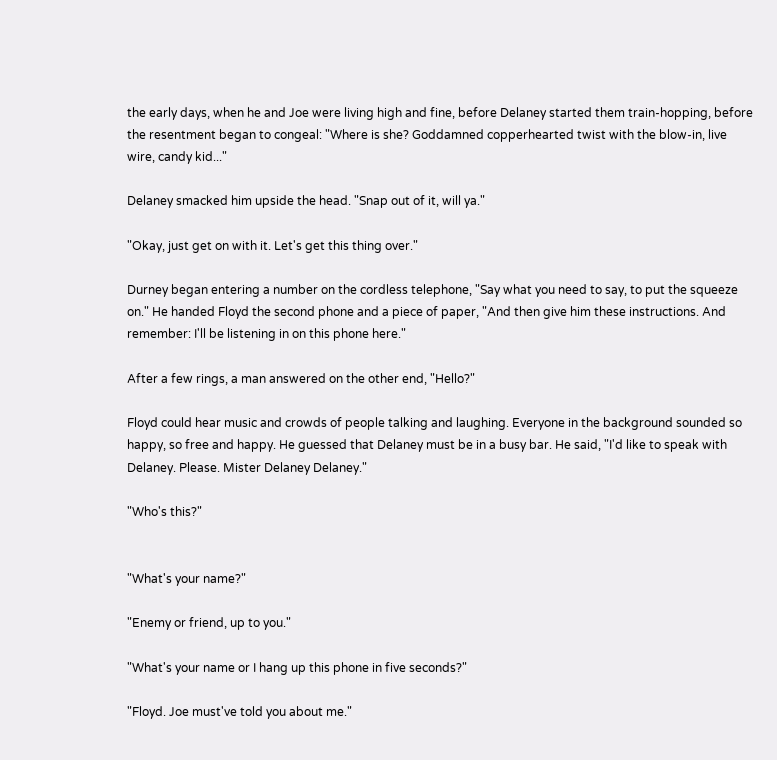the early days, when he and Joe were living high and fine, before Delaney started them train-hopping, before the resentment began to congeal: "Where is she? Goddamned copperhearted twist with the blow-in, live wire, candy kid..."

Delaney smacked him upside the head. "Snap out of it, will ya."

"Okay, just get on with it. Let's get this thing over."

Durney began entering a number on the cordless telephone, "Say what you need to say, to put the squeeze on." He handed Floyd the second phone and a piece of paper, "And then give him these instructions. And remember: I'll be listening in on this phone here."

After a few rings, a man answered on the other end, "Hello?"

Floyd could hear music and crowds of people talking and laughing. Everyone in the background sounded so happy, so free and happy. He guessed that Delaney must be in a busy bar. He said, "I'd like to speak with Delaney. Please. Mister Delaney Delaney."

"Who's this?"


"What's your name?"

"Enemy or friend, up to you."

"What's your name or I hang up this phone in five seconds?"

"Floyd. Joe must've told you about me."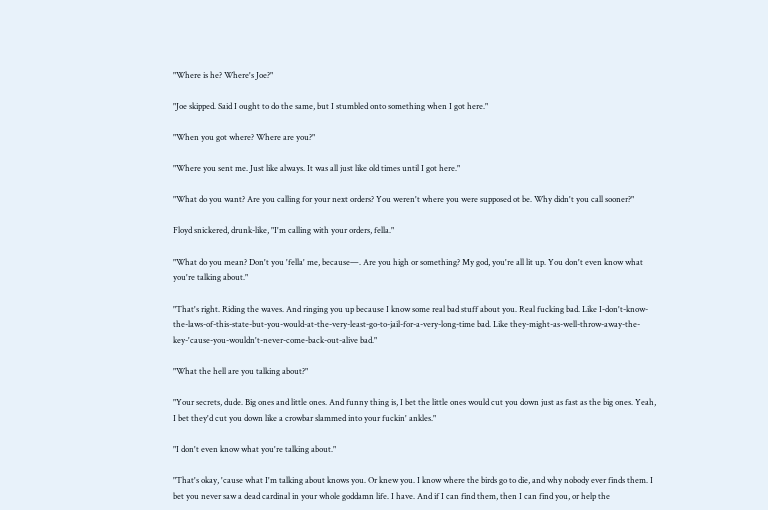"Where is he? Where's Joe?"

"Joe skipped. Said I ought to do the same, but I stumbled onto something when I got here."

"When you got where? Where are you?"

"Where you sent me. Just like always. It was all just like old times until I got here."

"What do you want? Are you calling for your next orders? You weren't where you were supposed ot be. Why didn't you call sooner?"

Floyd snickered, drunk-like, "I'm calling with your orders, fella."

"What do you mean? Don't you 'fella' me, because—. Are you high or something? My god, you're all lit up. You don't even know what you're talking about."

"That's right. Riding the waves. And ringing you up because I know some real bad stuff about you. Real fucking bad. Like I-don't-know-the-laws-of-this-state-but-you-would-at-the-very-least-go-to-jail-for-a-very-long-time bad. Like they-might-as-well-throw-away-the-key-'cause-you-wouldn't-never-come-back-out-alive bad."

"What the hell are you talking about?"

"Your secrets, dude. Big ones and little ones. And funny thing is, I bet the little ones would cut you down just as fast as the big ones. Yeah, I bet they'd cut you down like a crowbar slammed into your fuckin' ankles."

"I don't even know what you're talking about."

"That's okay, 'cause what I'm talking about knows you. Or knew you. I know where the birds go to die, and why nobody ever finds them. I bet you never saw a dead cardinal in your whole goddamn life. I have. And if I can find them, then I can find you, or help the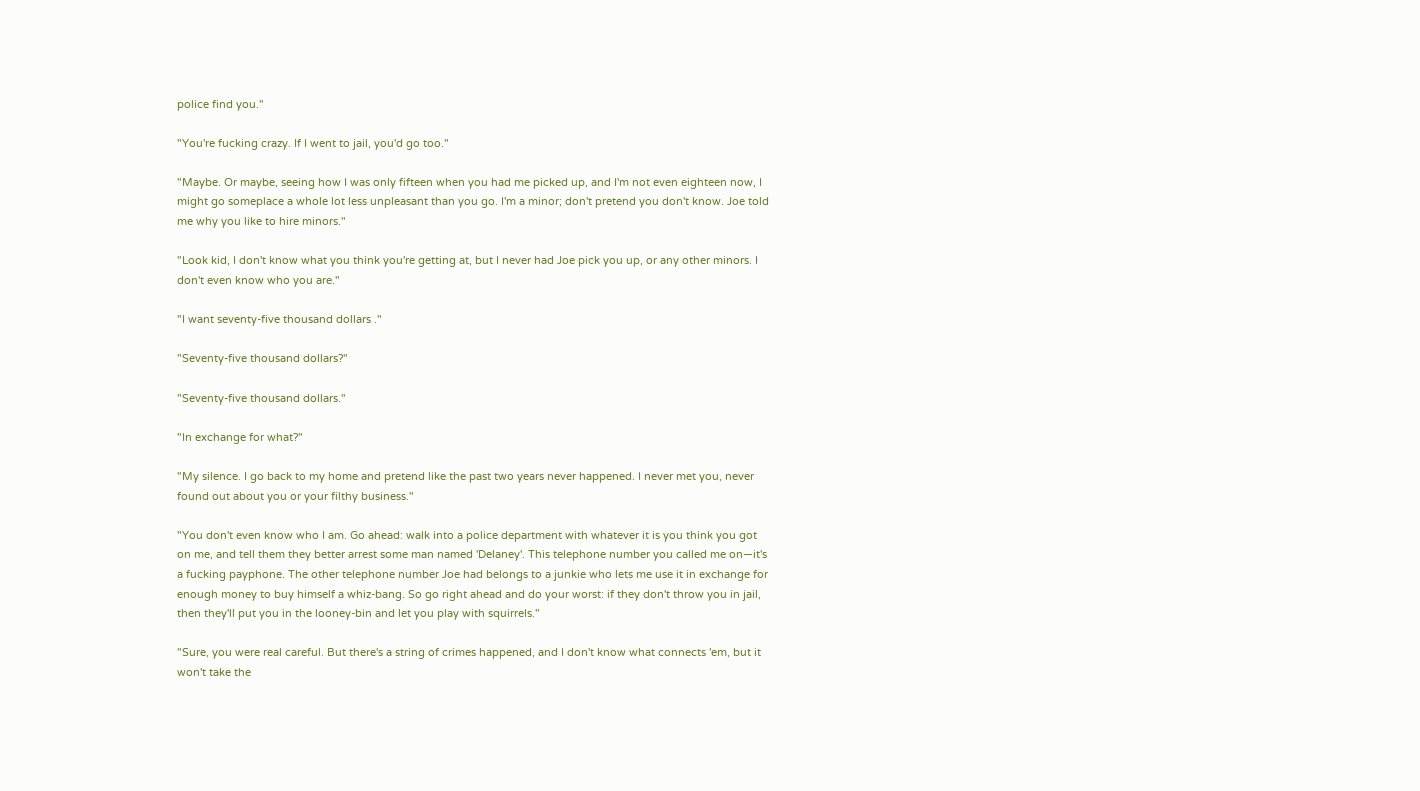police find you."

"You're fucking crazy. If I went to jail, you'd go too."

"Maybe. Or maybe, seeing how I was only fifteen when you had me picked up, and I'm not even eighteen now, I might go someplace a whole lot less unpleasant than you go. I'm a minor; don't pretend you don't know. Joe told me why you like to hire minors."

"Look kid, I don't know what you think you're getting at, but I never had Joe pick you up, or any other minors. I don't even know who you are."

"I want seventy-five thousand dollars ."

"Seventy-five thousand dollars?"

"Seventy-five thousand dollars."

"In exchange for what?"

"My silence. I go back to my home and pretend like the past two years never happened. I never met you, never found out about you or your filthy business."

"You don't even know who I am. Go ahead: walk into a police department with whatever it is you think you got on me, and tell them they better arrest some man named 'Delaney'. This telephone number you called me on—it's a fucking payphone. The other telephone number Joe had belongs to a junkie who lets me use it in exchange for enough money to buy himself a whiz-bang. So go right ahead and do your worst: if they don't throw you in jail, then they'll put you in the looney-bin and let you play with squirrels."

"Sure, you were real careful. But there's a string of crimes happened, and I don't know what connects 'em, but it won't take the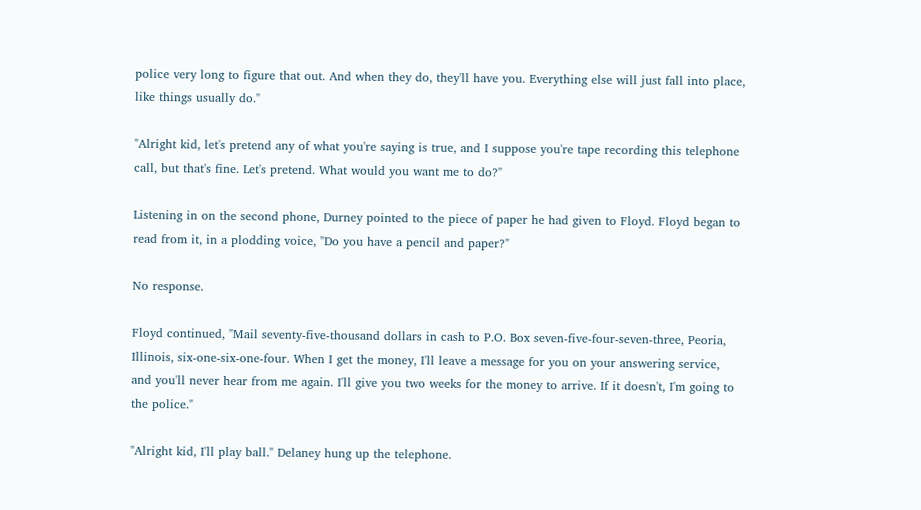police very long to figure that out. And when they do, they'll have you. Everything else will just fall into place, like things usually do."

"Alright kid, let's pretend any of what you're saying is true, and I suppose you're tape recording this telephone call, but that's fine. Let's pretend. What would you want me to do?"

Listening in on the second phone, Durney pointed to the piece of paper he had given to Floyd. Floyd began to read from it, in a plodding voice, "Do you have a pencil and paper?"

No response.

Floyd continued, "Mail seventy-five-thousand dollars in cash to P.O. Box seven-five-four-seven-three, Peoria, Illinois, six-one-six-one-four. When I get the money, I'll leave a message for you on your answering service, and you'll never hear from me again. I'll give you two weeks for the money to arrive. If it doesn't, I'm going to the police."

"Alright kid, I'll play ball." Delaney hung up the telephone.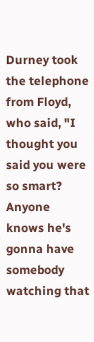Durney took the telephone from Floyd, who said, "I thought you said you were so smart? Anyone knows he's gonna have somebody watching that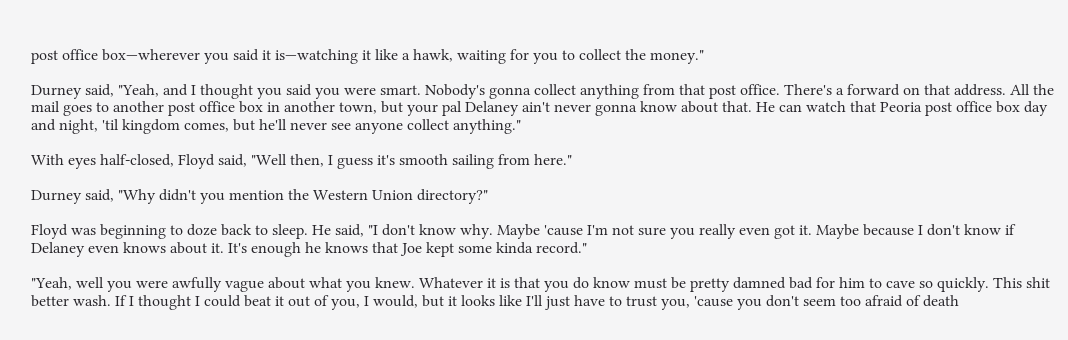post office box—wherever you said it is—watching it like a hawk, waiting for you to collect the money."

Durney said, "Yeah, and I thought you said you were smart. Nobody's gonna collect anything from that post office. There's a forward on that address. All the mail goes to another post office box in another town, but your pal Delaney ain't never gonna know about that. He can watch that Peoria post office box day and night, 'til kingdom comes, but he'll never see anyone collect anything."

With eyes half-closed, Floyd said, "Well then, I guess it's smooth sailing from here."

Durney said, "Why didn't you mention the Western Union directory?"

Floyd was beginning to doze back to sleep. He said, "I don't know why. Maybe 'cause I'm not sure you really even got it. Maybe because I don't know if Delaney even knows about it. It's enough he knows that Joe kept some kinda record."

"Yeah, well you were awfully vague about what you knew. Whatever it is that you do know must be pretty damned bad for him to cave so quickly. This shit better wash. If I thought I could beat it out of you, I would, but it looks like I'll just have to trust you, 'cause you don't seem too afraid of death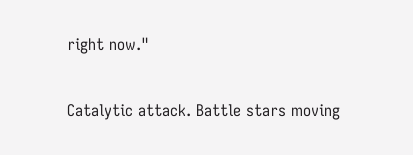right now."

Catalytic attack. Battle stars moving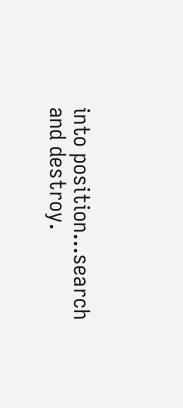into position...search and destroy.